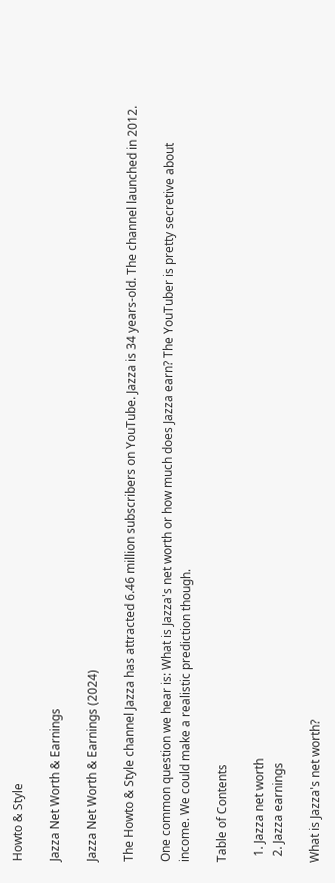Howto & Style

Jazza Net Worth & Earnings

Jazza Net Worth & Earnings (2024)

The Howto & Style channel Jazza has attracted 6.46 million subscribers on YouTube. Jazza is 34 years-old. The channel launched in 2012.

One common question we hear is: What is Jazza's net worth or how much does Jazza earn? The YouTuber is pretty secretive about income. We could make a realistic prediction though.

Table of Contents

  1. Jazza net worth
  2. Jazza earnings

What is Jazza's net worth?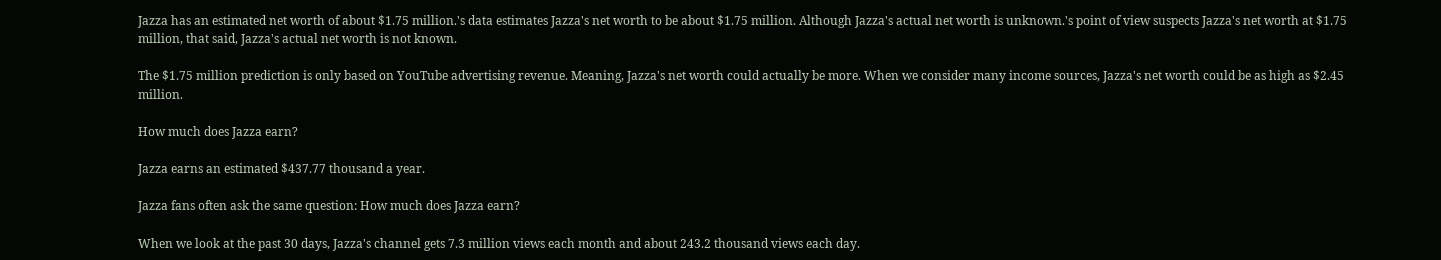Jazza has an estimated net worth of about $1.75 million.'s data estimates Jazza's net worth to be about $1.75 million. Although Jazza's actual net worth is unknown.'s point of view suspects Jazza's net worth at $1.75 million, that said, Jazza's actual net worth is not known.

The $1.75 million prediction is only based on YouTube advertising revenue. Meaning, Jazza's net worth could actually be more. When we consider many income sources, Jazza's net worth could be as high as $2.45 million.

How much does Jazza earn?

Jazza earns an estimated $437.77 thousand a year.

Jazza fans often ask the same question: How much does Jazza earn?

When we look at the past 30 days, Jazza's channel gets 7.3 million views each month and about 243.2 thousand views each day.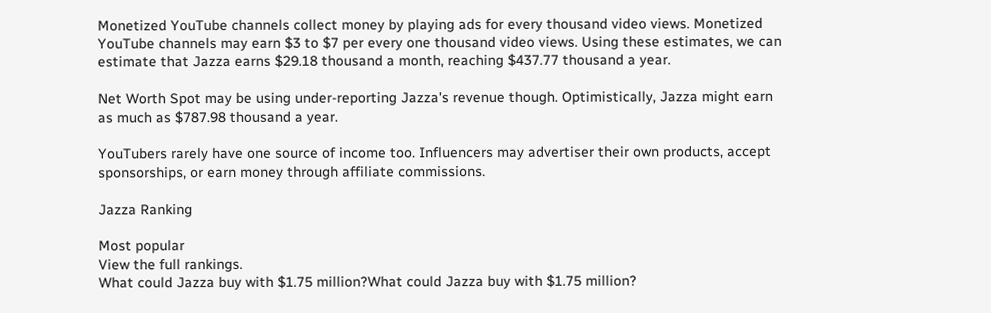Monetized YouTube channels collect money by playing ads for every thousand video views. Monetized YouTube channels may earn $3 to $7 per every one thousand video views. Using these estimates, we can estimate that Jazza earns $29.18 thousand a month, reaching $437.77 thousand a year.

Net Worth Spot may be using under-reporting Jazza's revenue though. Optimistically, Jazza might earn as much as $787.98 thousand a year.

YouTubers rarely have one source of income too. Influencers may advertiser their own products, accept sponsorships, or earn money through affiliate commissions.

Jazza Ranking

Most popular
View the full rankings.
What could Jazza buy with $1.75 million?What could Jazza buy with $1.75 million?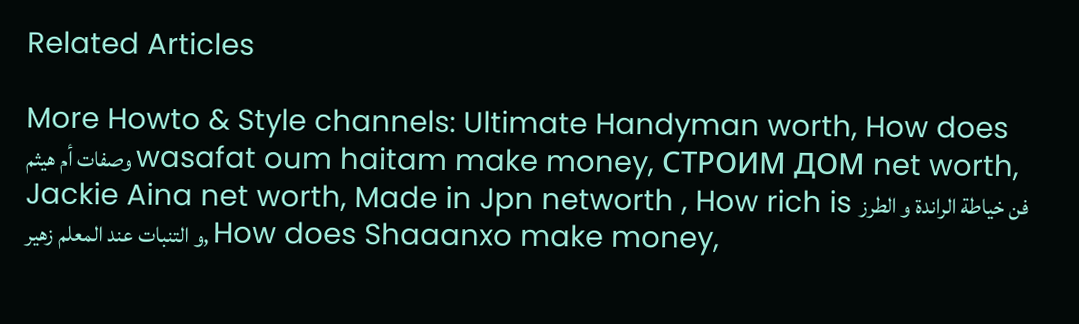Related Articles

More Howto & Style channels: Ultimate Handyman worth, How does وصفات أم هيثم wasafat oum haitam make money, СТРОИМ ДОМ net worth, Jackie Aina net worth, Made in Jpn networth , How rich is فن خياطة الراندة و الطرز و التنبات عند المعلم زهير, How does Shaaanxo make money,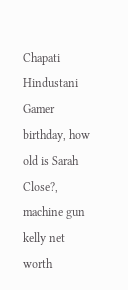Chapati Hindustani Gamer birthday, how old is Sarah Close?, machine gun kelly net worth